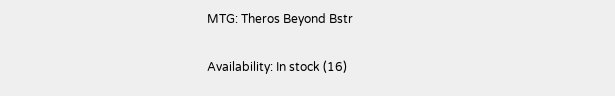MTG: Theros Beyond Bstr

Availability: In stock (16)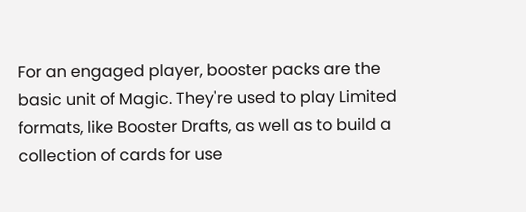For an engaged player, booster packs are the basic unit of Magic. They're used to play Limited formats, like Booster Drafts, as well as to build a collection of cards for use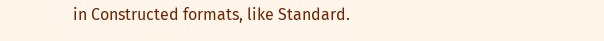in Constructed formats, like Standard.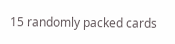15 randomly packed cards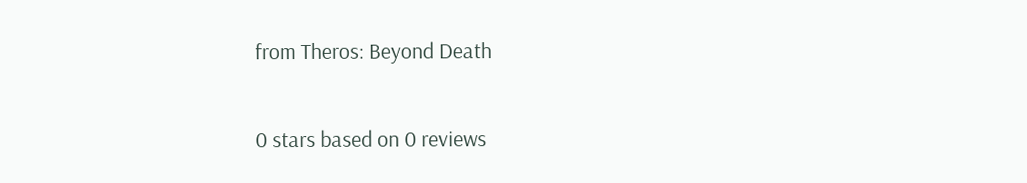from Theros: Beyond Death

0 stars based on 0 reviews